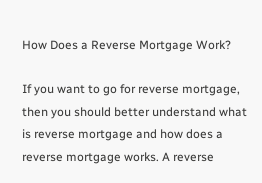How Does a Reverse Mortgage Work?

If you want to go for reverse mortgage, then you should better understand what is reverse mortgage and how does a reverse mortgage works. A reverse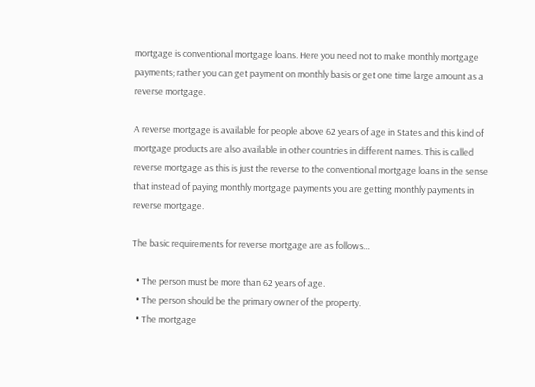mortgage is conventional mortgage loans. Here you need not to make monthly mortgage payments; rather you can get payment on monthly basis or get one time large amount as a reverse mortgage.

A reverse mortgage is available for people above 62 years of age in States and this kind of mortgage products are also available in other countries in different names. This is called reverse mortgage as this is just the reverse to the conventional mortgage loans in the sense that instead of paying monthly mortgage payments you are getting monthly payments in reverse mortgage.

The basic requirements for reverse mortgage are as follows…

  • The person must be more than 62 years of age.
  • The person should be the primary owner of the property.
  • The mortgage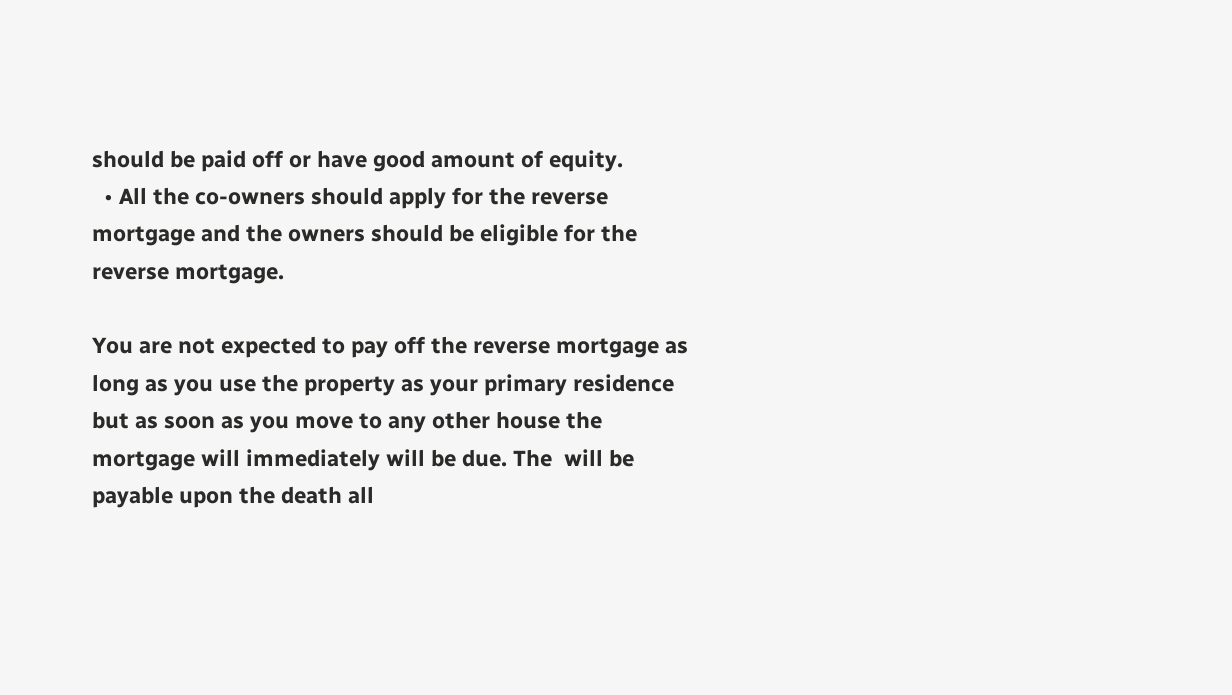should be paid off or have good amount of equity.
  • All the co-owners should apply for the reverse mortgage and the owners should be eligible for the reverse mortgage.

You are not expected to pay off the reverse mortgage as long as you use the property as your primary residence but as soon as you move to any other house the mortgage will immediately will be due. The  will be payable upon the death all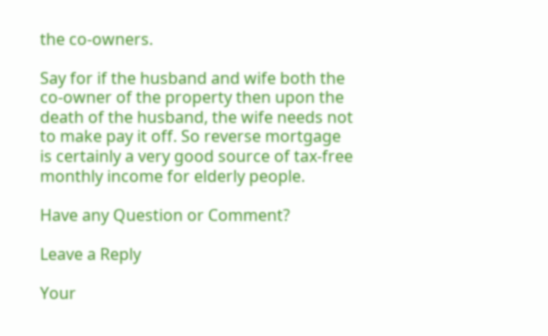the co-owners.

Say for if the husband and wife both the co-owner of the property then upon the death of the husband, the wife needs not to make pay it off. So reverse mortgage is certainly a very good source of tax-free monthly income for elderly people.

Have any Question or Comment?

Leave a Reply

Your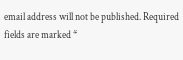email address will not be published. Required fields are marked *